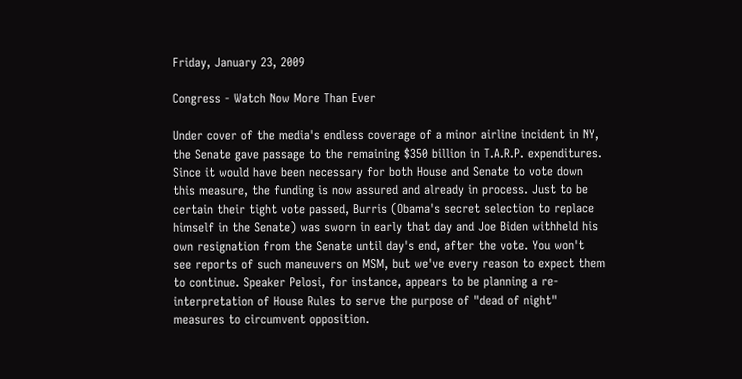Friday, January 23, 2009

Congress - Watch Now More Than Ever

Under cover of the media's endless coverage of a minor airline incident in NY, the Senate gave passage to the remaining $350 billion in T.A.R.P. expenditures.
Since it would have been necessary for both House and Senate to vote down this measure, the funding is now assured and already in process. Just to be certain their tight vote passed, Burris (Obama's secret selection to replace himself in the Senate) was sworn in early that day and Joe Biden withheld his own resignation from the Senate until day's end, after the vote. You won't see reports of such maneuvers on MSM, but we've every reason to expect them to continue. Speaker Pelosi, for instance, appears to be planning a re-interpretation of House Rules to serve the purpose of "dead of night" measures to circumvent opposition.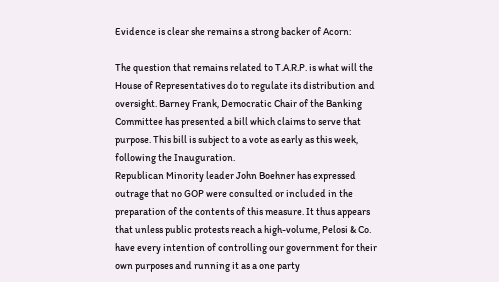Evidence is clear she remains a strong backer of Acorn:

The question that remains related to T.A.R.P. is what will the House of Representatives do to regulate its distribution and oversight. Barney Frank, Democratic Chair of the Banking Committee has presented a bill which claims to serve that purpose. This bill is subject to a vote as early as this week, following the Inauguration.
Republican Minority leader John Boehner has expressed outrage that no GOP were consulted or included in the preparation of the contents of this measure. It thus appears that unless public protests reach a high-volume, Pelosi & Co. have every intention of controlling our government for their own purposes and running it as a one party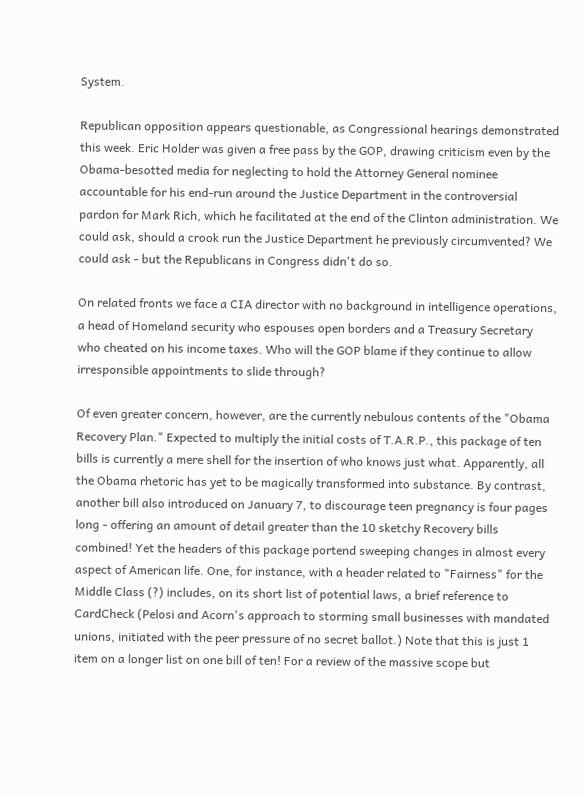System.

Republican opposition appears questionable, as Congressional hearings demonstrated this week. Eric Holder was given a free pass by the GOP, drawing criticism even by the Obama-besotted media for neglecting to hold the Attorney General nominee accountable for his end-run around the Justice Department in the controversial pardon for Mark Rich, which he facilitated at the end of the Clinton administration. We could ask, should a crook run the Justice Department he previously circumvented? We could ask - but the Republicans in Congress didn't do so.

On related fronts we face a CIA director with no background in intelligence operations, a head of Homeland security who espouses open borders and a Treasury Secretary who cheated on his income taxes. Who will the GOP blame if they continue to allow irresponsible appointments to slide through?

Of even greater concern, however, are the currently nebulous contents of the "Obama Recovery Plan." Expected to multiply the initial costs of T.A.R.P., this package of ten bills is currently a mere shell for the insertion of who knows just what. Apparently, all the Obama rhetoric has yet to be magically transformed into substance. By contrast, another bill also introduced on January 7, to discourage teen pregnancy is four pages long - offering an amount of detail greater than the 10 sketchy Recovery bills combined! Yet the headers of this package portend sweeping changes in almost every aspect of American life. One, for instance, with a header related to "Fairness" for the Middle Class (?) includes, on its short list of potential laws, a brief reference to CardCheck (Pelosi and Acorn's approach to storming small businesses with mandated unions, initiated with the peer pressure of no secret ballot.) Note that this is just 1 item on a longer list on one bill of ten! For a review of the massive scope but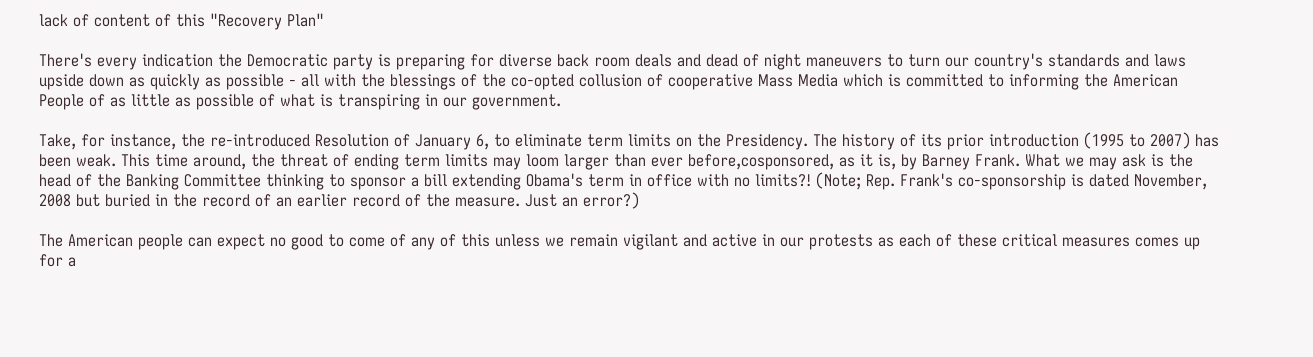lack of content of this "Recovery Plan"

There's every indication the Democratic party is preparing for diverse back room deals and dead of night maneuvers to turn our country's standards and laws upside down as quickly as possible - all with the blessings of the co-opted collusion of cooperative Mass Media which is committed to informing the American People of as little as possible of what is transpiring in our government.

Take, for instance, the re-introduced Resolution of January 6, to eliminate term limits on the Presidency. The history of its prior introduction (1995 to 2007) has been weak. This time around, the threat of ending term limits may loom larger than ever before,cosponsored, as it is, by Barney Frank. What we may ask is the head of the Banking Committee thinking to sponsor a bill extending Obama's term in office with no limits?! (Note; Rep. Frank's co-sponsorship is dated November, 2008 but buried in the record of an earlier record of the measure. Just an error?)

The American people can expect no good to come of any of this unless we remain vigilant and active in our protests as each of these critical measures comes up for a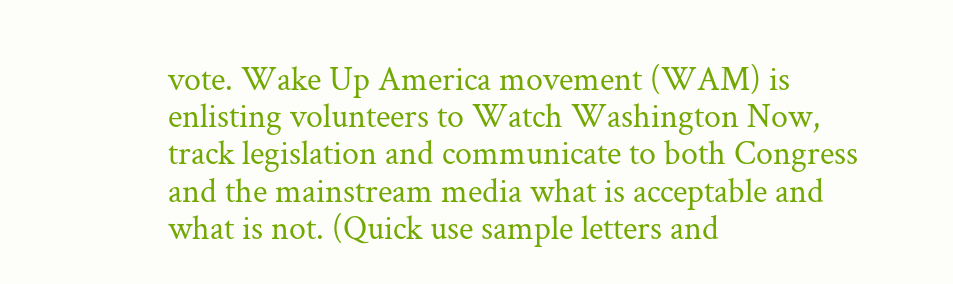vote. Wake Up America movement (WAM) is enlisting volunteers to Watch Washington Now, track legislation and communicate to both Congress and the mainstream media what is acceptable and what is not. (Quick use sample letters and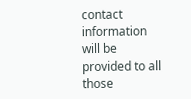contact information will be provided to all those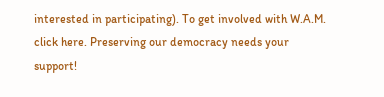interested in participating). To get involved with W.A.M. click here. Preserving our democracy needs your support!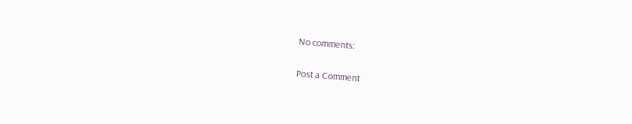No comments:

Post a Comment